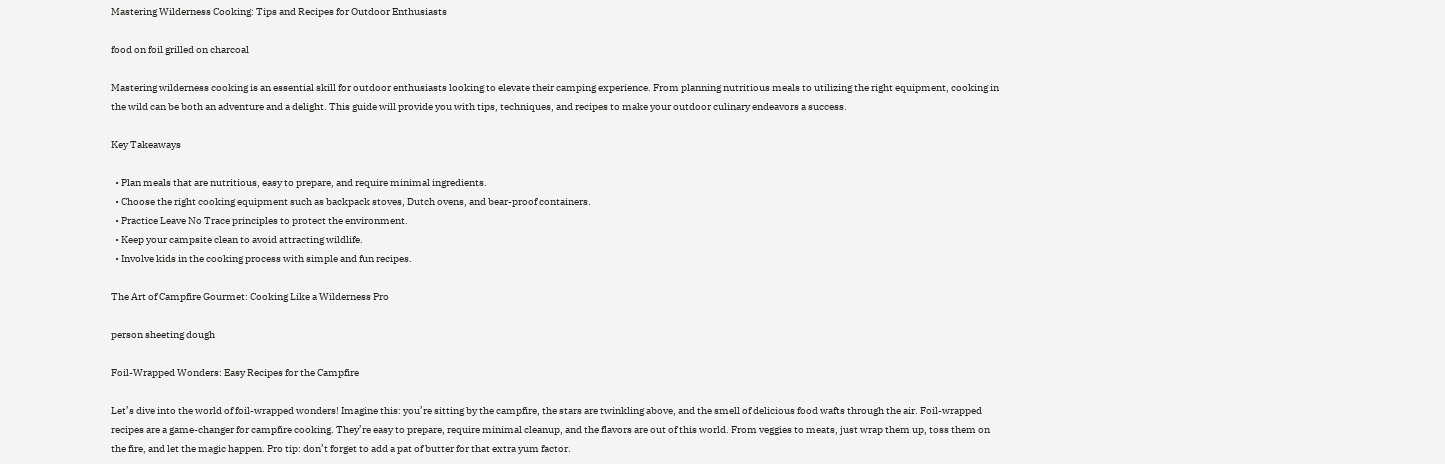Mastering Wilderness Cooking: Tips and Recipes for Outdoor Enthusiasts

food on foil grilled on charcoal

Mastering wilderness cooking is an essential skill for outdoor enthusiasts looking to elevate their camping experience. From planning nutritious meals to utilizing the right equipment, cooking in the wild can be both an adventure and a delight. This guide will provide you with tips, techniques, and recipes to make your outdoor culinary endeavors a success.

Key Takeaways

  • Plan meals that are nutritious, easy to prepare, and require minimal ingredients.
  • Choose the right cooking equipment such as backpack stoves, Dutch ovens, and bear-proof containers.
  • Practice Leave No Trace principles to protect the environment.
  • Keep your campsite clean to avoid attracting wildlife.
  • Involve kids in the cooking process with simple and fun recipes.

The Art of Campfire Gourmet: Cooking Like a Wilderness Pro

person sheeting dough

Foil-Wrapped Wonders: Easy Recipes for the Campfire

Let’s dive into the world of foil-wrapped wonders! Imagine this: you’re sitting by the campfire, the stars are twinkling above, and the smell of delicious food wafts through the air. Foil-wrapped recipes are a game-changer for campfire cooking. They’re easy to prepare, require minimal cleanup, and the flavors are out of this world. From veggies to meats, just wrap them up, toss them on the fire, and let the magic happen. Pro tip: don’t forget to add a pat of butter for that extra yum factor.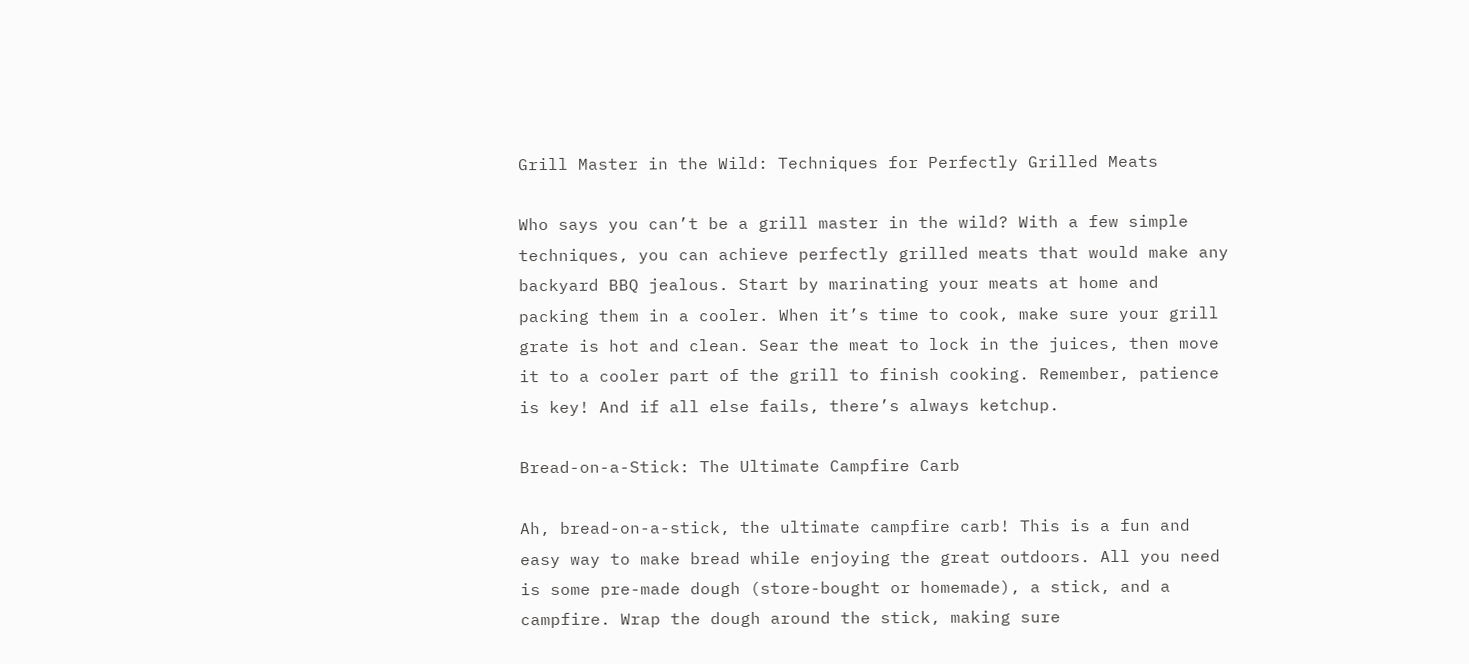Grill Master in the Wild: Techniques for Perfectly Grilled Meats

Who says you can’t be a grill master in the wild? With a few simple techniques, you can achieve perfectly grilled meats that would make any backyard BBQ jealous. Start by marinating your meats at home and packing them in a cooler. When it’s time to cook, make sure your grill grate is hot and clean. Sear the meat to lock in the juices, then move it to a cooler part of the grill to finish cooking. Remember, patience is key! And if all else fails, there’s always ketchup.

Bread-on-a-Stick: The Ultimate Campfire Carb

Ah, bread-on-a-stick, the ultimate campfire carb! This is a fun and easy way to make bread while enjoying the great outdoors. All you need is some pre-made dough (store-bought or homemade), a stick, and a campfire. Wrap the dough around the stick, making sure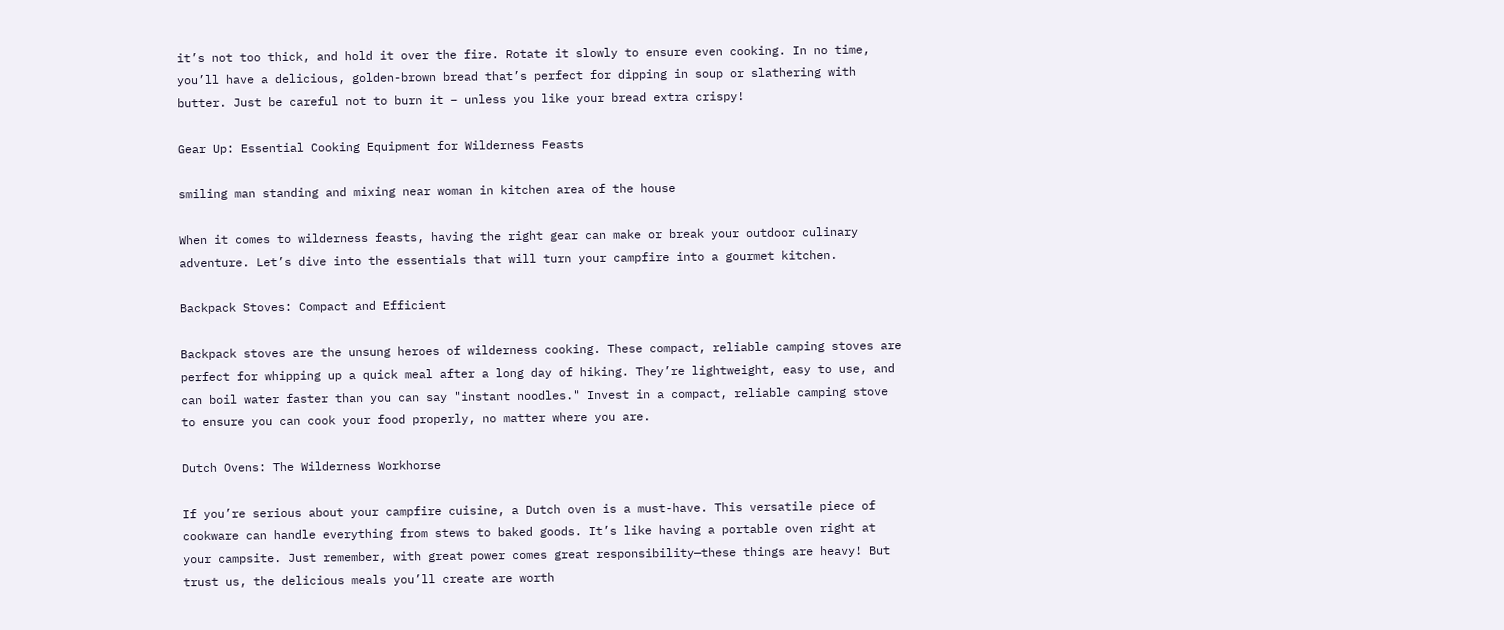it’s not too thick, and hold it over the fire. Rotate it slowly to ensure even cooking. In no time, you’ll have a delicious, golden-brown bread that’s perfect for dipping in soup or slathering with butter. Just be careful not to burn it – unless you like your bread extra crispy!

Gear Up: Essential Cooking Equipment for Wilderness Feasts

smiling man standing and mixing near woman in kitchen area of the house

When it comes to wilderness feasts, having the right gear can make or break your outdoor culinary adventure. Let’s dive into the essentials that will turn your campfire into a gourmet kitchen.

Backpack Stoves: Compact and Efficient

Backpack stoves are the unsung heroes of wilderness cooking. These compact, reliable camping stoves are perfect for whipping up a quick meal after a long day of hiking. They’re lightweight, easy to use, and can boil water faster than you can say "instant noodles." Invest in a compact, reliable camping stove to ensure you can cook your food properly, no matter where you are.

Dutch Ovens: The Wilderness Workhorse

If you’re serious about your campfire cuisine, a Dutch oven is a must-have. This versatile piece of cookware can handle everything from stews to baked goods. It’s like having a portable oven right at your campsite. Just remember, with great power comes great responsibility—these things are heavy! But trust us, the delicious meals you’ll create are worth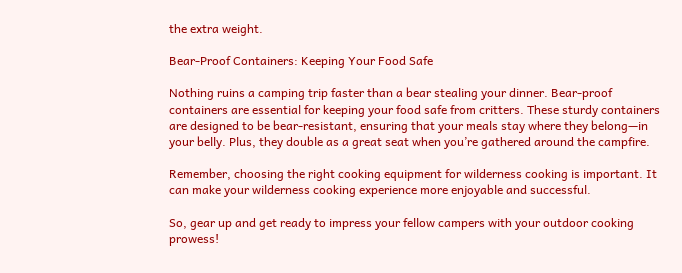the extra weight.

Bear-Proof Containers: Keeping Your Food Safe

Nothing ruins a camping trip faster than a bear stealing your dinner. Bear-proof containers are essential for keeping your food safe from critters. These sturdy containers are designed to be bear-resistant, ensuring that your meals stay where they belong—in your belly. Plus, they double as a great seat when you’re gathered around the campfire.

Remember, choosing the right cooking equipment for wilderness cooking is important. It can make your wilderness cooking experience more enjoyable and successful.

So, gear up and get ready to impress your fellow campers with your outdoor cooking prowess!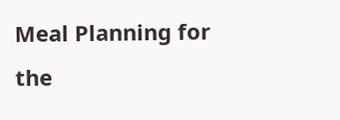Meal Planning for the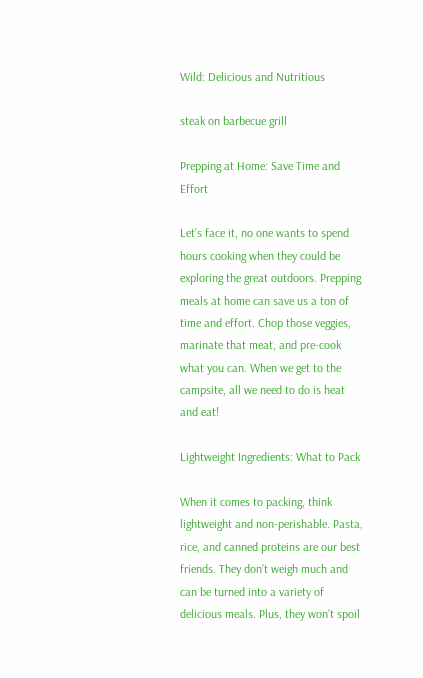Wild: Delicious and Nutritious

steak on barbecue grill

Prepping at Home: Save Time and Effort

Let’s face it, no one wants to spend hours cooking when they could be exploring the great outdoors. Prepping meals at home can save us a ton of time and effort. Chop those veggies, marinate that meat, and pre-cook what you can. When we get to the campsite, all we need to do is heat and eat!

Lightweight Ingredients: What to Pack

When it comes to packing, think lightweight and non-perishable. Pasta, rice, and canned proteins are our best friends. They don’t weigh much and can be turned into a variety of delicious meals. Plus, they won’t spoil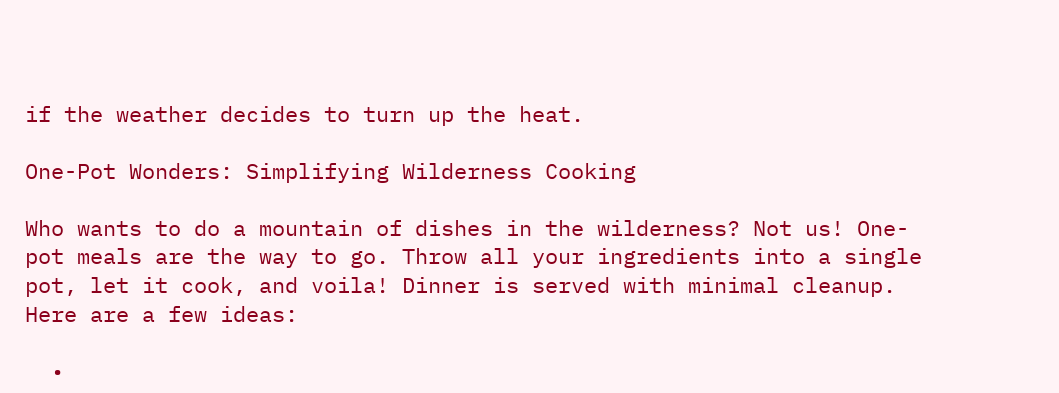if the weather decides to turn up the heat.

One-Pot Wonders: Simplifying Wilderness Cooking

Who wants to do a mountain of dishes in the wilderness? Not us! One-pot meals are the way to go. Throw all your ingredients into a single pot, let it cook, and voila! Dinner is served with minimal cleanup. Here are a few ideas:

  •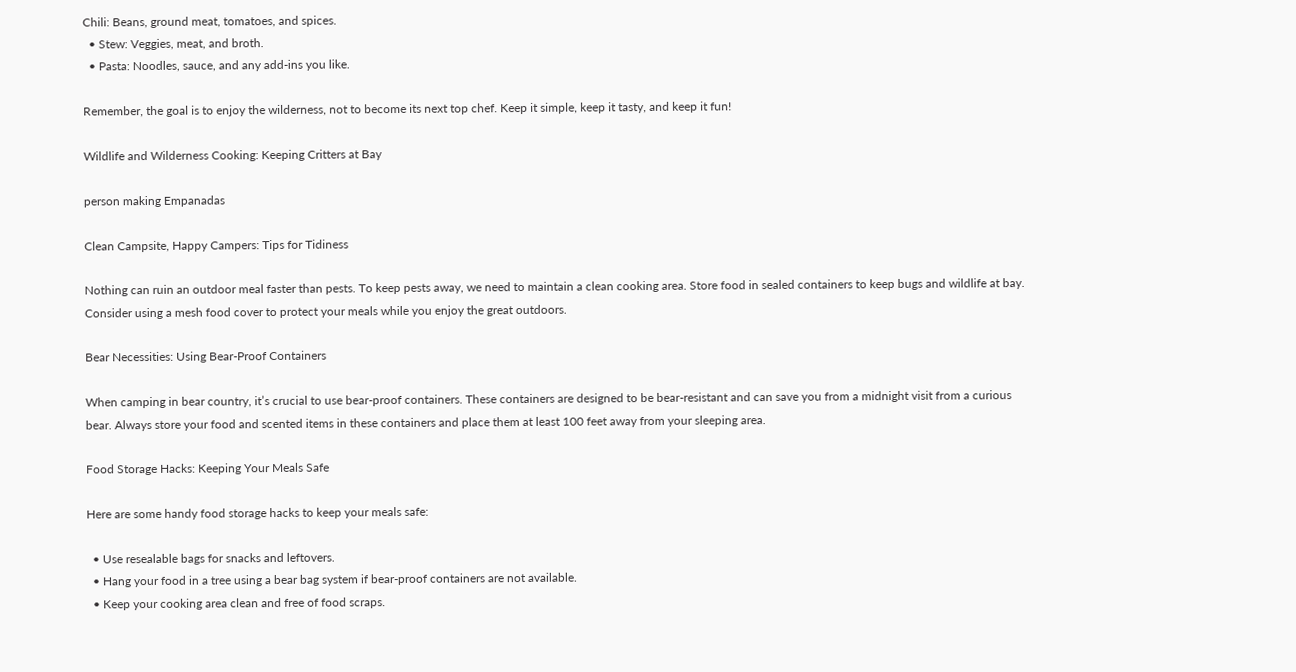Chili: Beans, ground meat, tomatoes, and spices.
  • Stew: Veggies, meat, and broth.
  • Pasta: Noodles, sauce, and any add-ins you like.

Remember, the goal is to enjoy the wilderness, not to become its next top chef. Keep it simple, keep it tasty, and keep it fun!

Wildlife and Wilderness Cooking: Keeping Critters at Bay

person making Empanadas

Clean Campsite, Happy Campers: Tips for Tidiness

Nothing can ruin an outdoor meal faster than pests. To keep pests away, we need to maintain a clean cooking area. Store food in sealed containers to keep bugs and wildlife at bay. Consider using a mesh food cover to protect your meals while you enjoy the great outdoors.

Bear Necessities: Using Bear-Proof Containers

When camping in bear country, it’s crucial to use bear-proof containers. These containers are designed to be bear-resistant and can save you from a midnight visit from a curious bear. Always store your food and scented items in these containers and place them at least 100 feet away from your sleeping area.

Food Storage Hacks: Keeping Your Meals Safe

Here are some handy food storage hacks to keep your meals safe:

  • Use resealable bags for snacks and leftovers.
  • Hang your food in a tree using a bear bag system if bear-proof containers are not available.
  • Keep your cooking area clean and free of food scraps.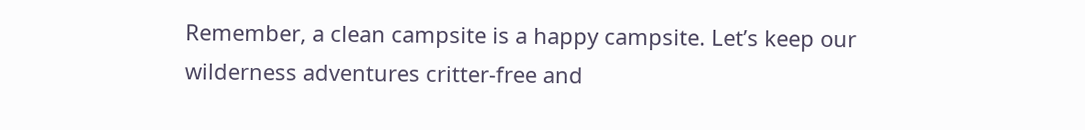Remember, a clean campsite is a happy campsite. Let’s keep our wilderness adventures critter-free and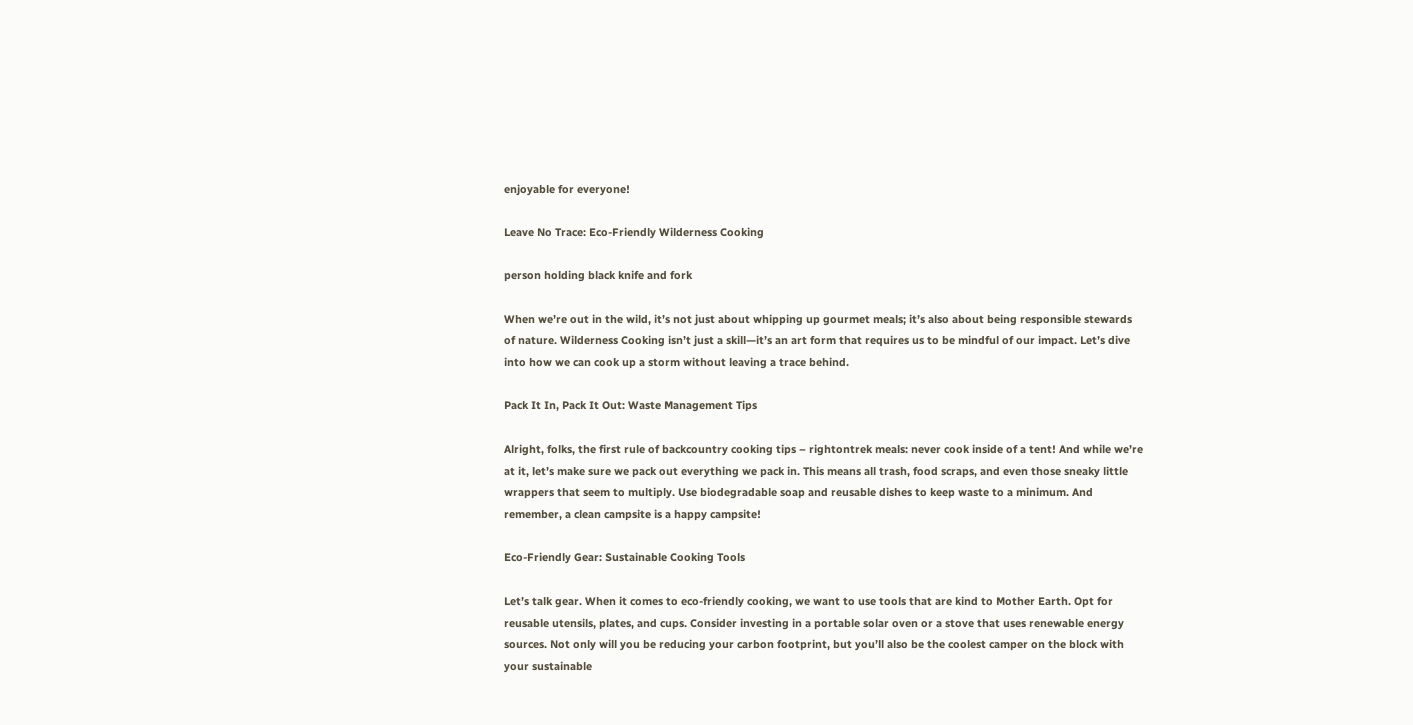enjoyable for everyone!

Leave No Trace: Eco-Friendly Wilderness Cooking

person holding black knife and fork

When we’re out in the wild, it’s not just about whipping up gourmet meals; it’s also about being responsible stewards of nature. Wilderness Cooking isn’t just a skill—it’s an art form that requires us to be mindful of our impact. Let’s dive into how we can cook up a storm without leaving a trace behind.

Pack It In, Pack It Out: Waste Management Tips

Alright, folks, the first rule of backcountry cooking tips – rightontrek meals: never cook inside of a tent! And while we’re at it, let’s make sure we pack out everything we pack in. This means all trash, food scraps, and even those sneaky little wrappers that seem to multiply. Use biodegradable soap and reusable dishes to keep waste to a minimum. And remember, a clean campsite is a happy campsite!

Eco-Friendly Gear: Sustainable Cooking Tools

Let’s talk gear. When it comes to eco-friendly cooking, we want to use tools that are kind to Mother Earth. Opt for reusable utensils, plates, and cups. Consider investing in a portable solar oven or a stove that uses renewable energy sources. Not only will you be reducing your carbon footprint, but you’ll also be the coolest camper on the block with your sustainable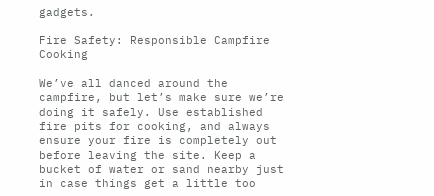gadgets.

Fire Safety: Responsible Campfire Cooking

We’ve all danced around the campfire, but let’s make sure we’re doing it safely. Use established fire pits for cooking, and always ensure your fire is completely out before leaving the site. Keep a bucket of water or sand nearby just in case things get a little too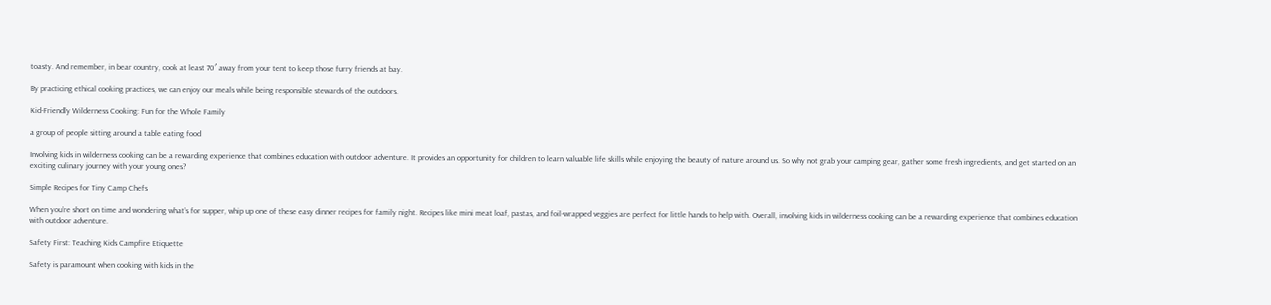toasty. And remember, in bear country, cook at least 70′ away from your tent to keep those furry friends at bay.

By practicing ethical cooking practices, we can enjoy our meals while being responsible stewards of the outdoors.

Kid-Friendly Wilderness Cooking: Fun for the Whole Family

a group of people sitting around a table eating food

Involving kids in wilderness cooking can be a rewarding experience that combines education with outdoor adventure. It provides an opportunity for children to learn valuable life skills while enjoying the beauty of nature around us. So why not grab your camping gear, gather some fresh ingredients, and get started on an exciting culinary journey with your young ones?

Simple Recipes for Tiny Camp Chefs

When you’re short on time and wondering what’s for supper, whip up one of these easy dinner recipes for family night. Recipes like mini meat loaf, pastas, and foil-wrapped veggies are perfect for little hands to help with. Overall, involving kids in wilderness cooking can be a rewarding experience that combines education with outdoor adventure.

Safety First: Teaching Kids Campfire Etiquette

Safety is paramount when cooking with kids in the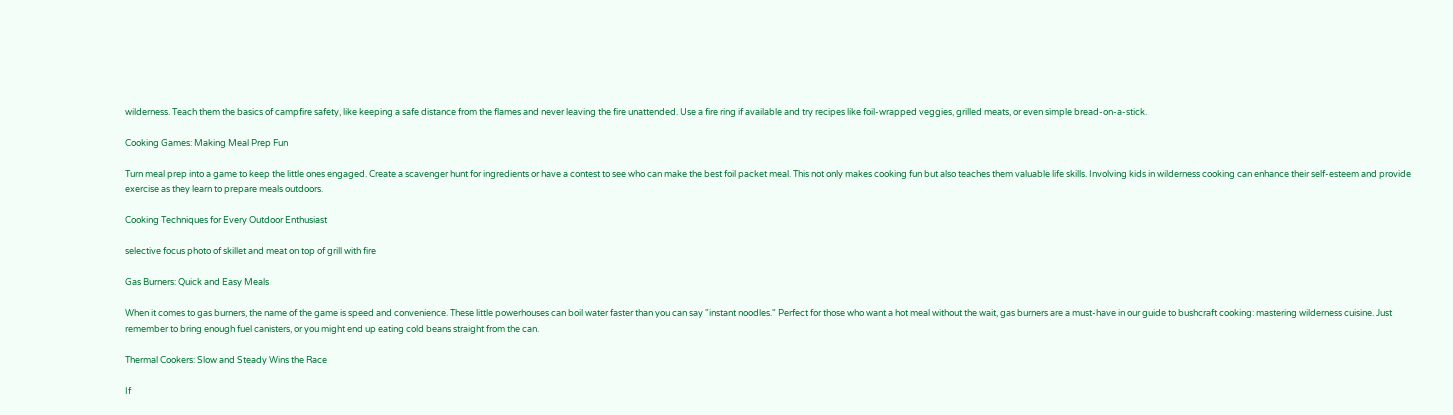wilderness. Teach them the basics of campfire safety, like keeping a safe distance from the flames and never leaving the fire unattended. Use a fire ring if available and try recipes like foil-wrapped veggies, grilled meats, or even simple bread-on-a-stick.

Cooking Games: Making Meal Prep Fun

Turn meal prep into a game to keep the little ones engaged. Create a scavenger hunt for ingredients or have a contest to see who can make the best foil packet meal. This not only makes cooking fun but also teaches them valuable life skills. Involving kids in wilderness cooking can enhance their self-esteem and provide exercise as they learn to prepare meals outdoors.

Cooking Techniques for Every Outdoor Enthusiast

selective focus photo of skillet and meat on top of grill with fire

Gas Burners: Quick and Easy Meals

When it comes to gas burners, the name of the game is speed and convenience. These little powerhouses can boil water faster than you can say "instant noodles." Perfect for those who want a hot meal without the wait, gas burners are a must-have in our guide to bushcraft cooking: mastering wilderness cuisine. Just remember to bring enough fuel canisters, or you might end up eating cold beans straight from the can.

Thermal Cookers: Slow and Steady Wins the Race

If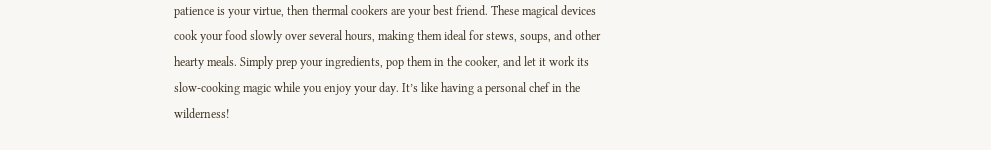patience is your virtue, then thermal cookers are your best friend. These magical devices cook your food slowly over several hours, making them ideal for stews, soups, and other hearty meals. Simply prep your ingredients, pop them in the cooker, and let it work its slow-cooking magic while you enjoy your day. It’s like having a personal chef in the wilderness!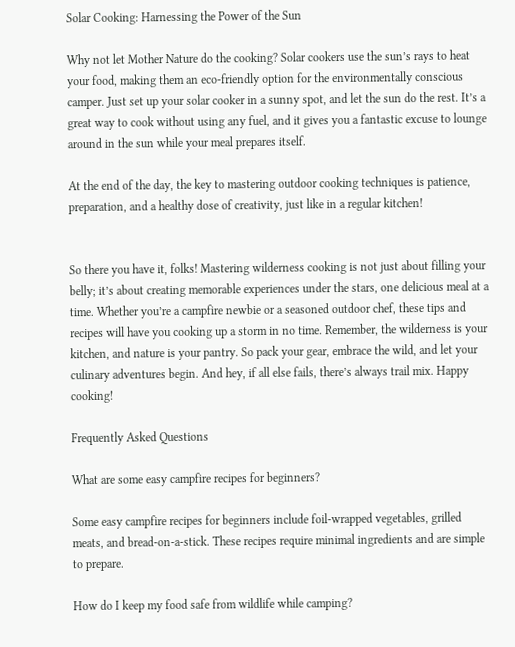Solar Cooking: Harnessing the Power of the Sun

Why not let Mother Nature do the cooking? Solar cookers use the sun’s rays to heat your food, making them an eco-friendly option for the environmentally conscious camper. Just set up your solar cooker in a sunny spot, and let the sun do the rest. It’s a great way to cook without using any fuel, and it gives you a fantastic excuse to lounge around in the sun while your meal prepares itself.

At the end of the day, the key to mastering outdoor cooking techniques is patience, preparation, and a healthy dose of creativity, just like in a regular kitchen!


So there you have it, folks! Mastering wilderness cooking is not just about filling your belly; it’s about creating memorable experiences under the stars, one delicious meal at a time. Whether you’re a campfire newbie or a seasoned outdoor chef, these tips and recipes will have you cooking up a storm in no time. Remember, the wilderness is your kitchen, and nature is your pantry. So pack your gear, embrace the wild, and let your culinary adventures begin. And hey, if all else fails, there’s always trail mix. Happy cooking!

Frequently Asked Questions

What are some easy campfire recipes for beginners?

Some easy campfire recipes for beginners include foil-wrapped vegetables, grilled meats, and bread-on-a-stick. These recipes require minimal ingredients and are simple to prepare.

How do I keep my food safe from wildlife while camping?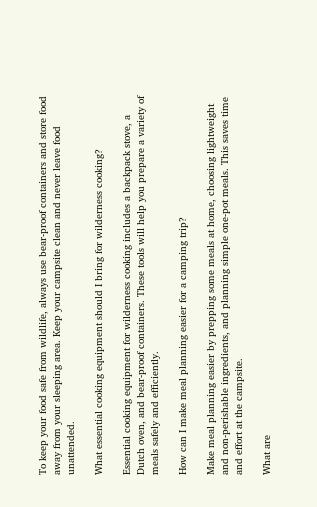To keep your food safe from wildlife, always use bear-proof containers and store food away from your sleeping area. Keep your campsite clean and never leave food unattended.

What essential cooking equipment should I bring for wilderness cooking?

Essential cooking equipment for wilderness cooking includes a backpack stove, a Dutch oven, and bear-proof containers. These tools will help you prepare a variety of meals safely and efficiently.

How can I make meal planning easier for a camping trip?

Make meal planning easier by prepping some meals at home, choosing lightweight and non-perishable ingredients, and planning simple one-pot meals. This saves time and effort at the campsite.

What are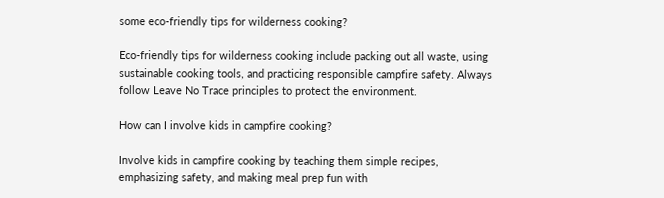some eco-friendly tips for wilderness cooking?

Eco-friendly tips for wilderness cooking include packing out all waste, using sustainable cooking tools, and practicing responsible campfire safety. Always follow Leave No Trace principles to protect the environment.

How can I involve kids in campfire cooking?

Involve kids in campfire cooking by teaching them simple recipes, emphasizing safety, and making meal prep fun with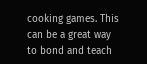cooking games. This can be a great way to bond and teach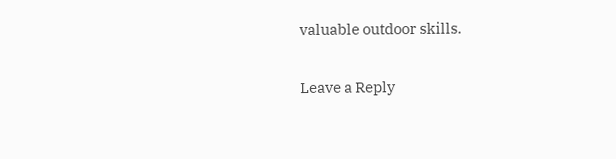valuable outdoor skills.

Leave a Reply